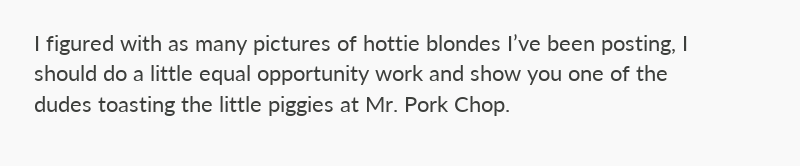I figured with as many pictures of hottie blondes I’ve been posting, I should do a little equal opportunity work and show you one of the dudes toasting the little piggies at Mr. Pork Chop.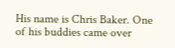His name is Chris Baker. One of his buddies came over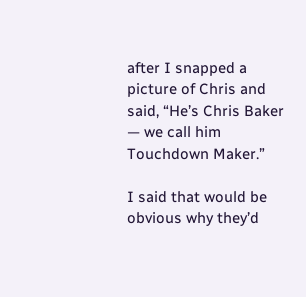after I snapped a picture of Chris and said, “He’s Chris Baker — we call him Touchdown Maker.”

I said that would be obvious why they’d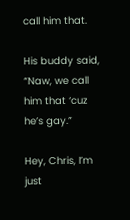call him that.

His buddy said, “Naw, we call him that ‘cuz he’s gay.”

Hey, Chris, I’m just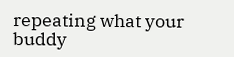repeating what your buddy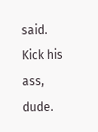said. Kick his ass, dude.